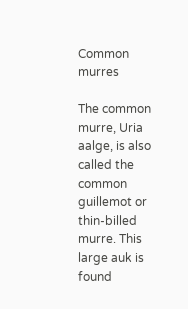Common murres

The common murre, Uria aalge, is also called the common guillemot or thin-billed murre. This large auk is found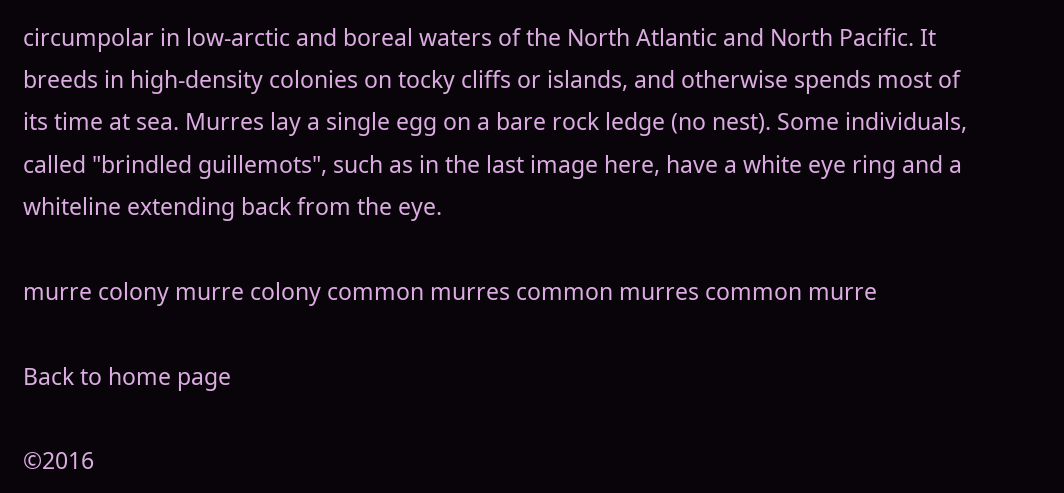circumpolar in low-arctic and boreal waters of the North Atlantic and North Pacific. It breeds in high-density colonies on tocky cliffs or islands, and otherwise spends most of its time at sea. Murres lay a single egg on a bare rock ledge (no nest). Some individuals, called "brindled guillemots", such as in the last image here, have a white eye ring and a whiteline extending back from the eye.

murre colony murre colony common murres common murres common murre

Back to home page

©2016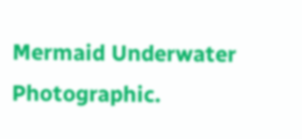Mermaid Underwater Photographic.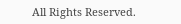All Rights Reserved.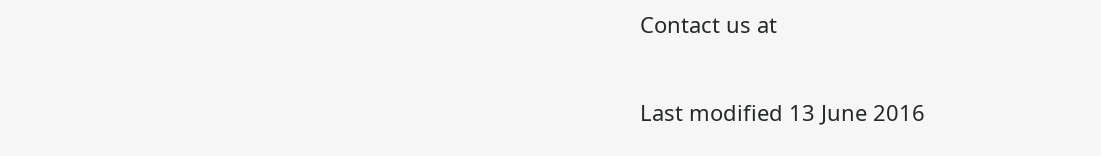Contact us at

Last modified 13 June 2016